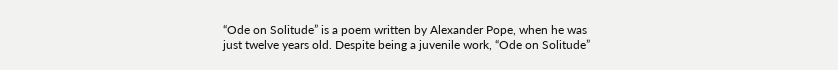“Ode on Solitude” is a poem written by Alexander Pope, when he was just twelve years old. Despite being a juvenile work, “Ode on Solitude”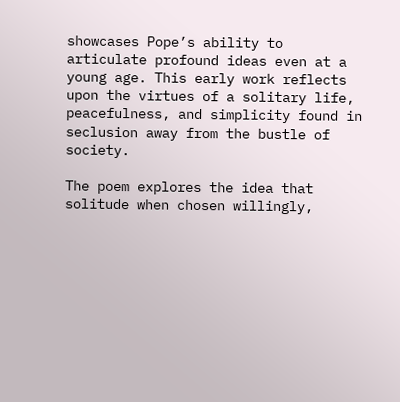showcases Pope’s ability to articulate profound ideas even at a young age. This early work reflects upon the virtues of a solitary life, peacefulness, and simplicity found in seclusion away from the bustle of society.

The poem explores the idea that solitude when chosen willingly,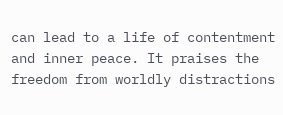can lead to a life of contentment and inner peace. It praises the freedom from worldly distractions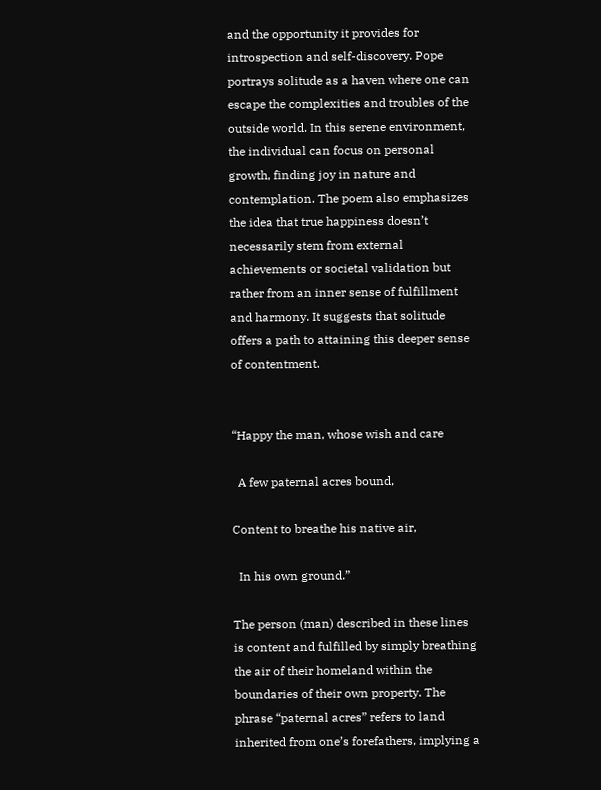and the opportunity it provides for introspection and self-discovery. Pope portrays solitude as a haven where one can escape the complexities and troubles of the outside world. In this serene environment, the individual can focus on personal growth, finding joy in nature and contemplation. The poem also emphasizes the idea that true happiness doesn’t necessarily stem from external achievements or societal validation but rather from an inner sense of fulfillment and harmony. It suggests that solitude offers a path to attaining this deeper sense of contentment.


“Happy the man, whose wish and care

  A few paternal acres bound,

Content to breathe his native air,

  In his own ground.”

The person (man) described in these lines is content and fulfilled by simply breathing the air of their homeland within the boundaries of their own property. The phrase “paternal acres” refers to land inherited from one’s forefathers, implying a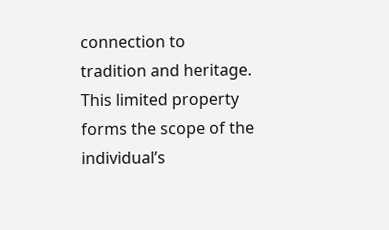connection to tradition and heritage. This limited property forms the scope of the individual’s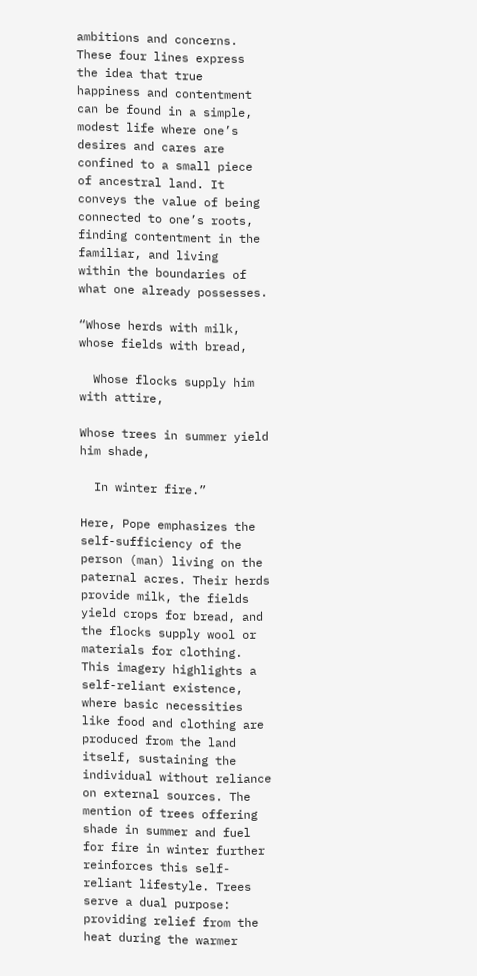ambitions and concerns. These four lines express the idea that true happiness and contentment can be found in a simple, modest life where one’s desires and cares are confined to a small piece of ancestral land. It conveys the value of being connected to one’s roots, finding contentment in the familiar, and living  within the boundaries of what one already possesses.

“Whose herds with milk, whose fields with bread,

  Whose flocks supply him with attire,

Whose trees in summer yield him shade,

  In winter fire.”

Here, Pope emphasizes the self-sufficiency of the person (man) living on the paternal acres. Their herds provide milk, the fields yield crops for bread, and the flocks supply wool or materials for clothing. This imagery highlights a self-reliant existence, where basic necessities like food and clothing are produced from the land itself, sustaining the individual without reliance on external sources. The mention of trees offering shade in summer and fuel for fire in winter further reinforces this self-reliant lifestyle. Trees serve a dual purpose: providing relief from the heat during the warmer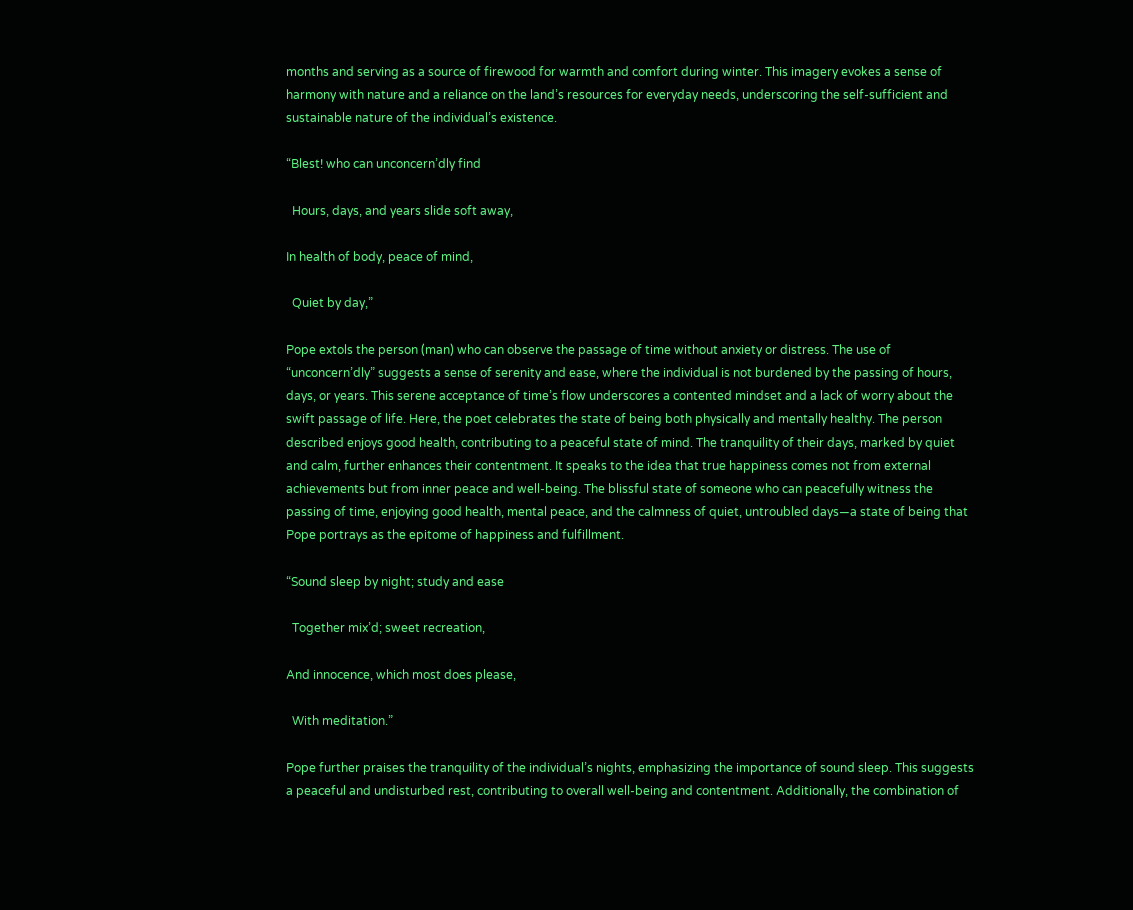months and serving as a source of firewood for warmth and comfort during winter. This imagery evokes a sense of harmony with nature and a reliance on the land’s resources for everyday needs, underscoring the self-sufficient and sustainable nature of the individual’s existence.

“Blest! who can unconcern’dly find

  Hours, days, and years slide soft away,

In health of body, peace of mind,

  Quiet by day,”

Pope extols the person (man) who can observe the passage of time without anxiety or distress. The use of “unconcern’dly” suggests a sense of serenity and ease, where the individual is not burdened by the passing of hours, days, or years. This serene acceptance of time’s flow underscores a contented mindset and a lack of worry about the swift passage of life. Here, the poet celebrates the state of being both physically and mentally healthy. The person described enjoys good health, contributing to a peaceful state of mind. The tranquility of their days, marked by quiet and calm, further enhances their contentment. It speaks to the idea that true happiness comes not from external achievements but from inner peace and well-being. The blissful state of someone who can peacefully witness the passing of time, enjoying good health, mental peace, and the calmness of quiet, untroubled days—a state of being that Pope portrays as the epitome of happiness and fulfillment.

“Sound sleep by night; study and ease

  Together mix’d; sweet recreation,

And innocence, which most does please,

  With meditation.”

Pope further praises the tranquility of the individual’s nights, emphasizing the importance of sound sleep. This suggests a peaceful and undisturbed rest, contributing to overall well-being and contentment. Additionally, the combination of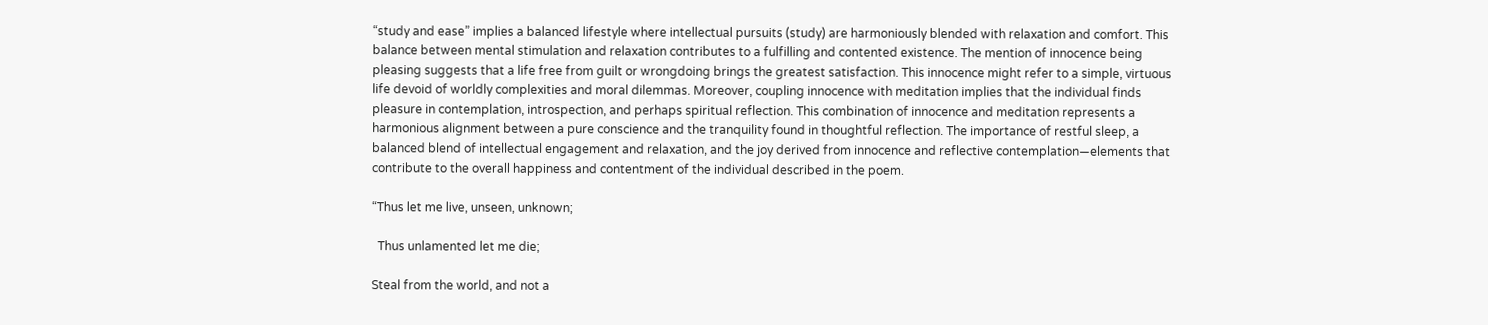“study and ease” implies a balanced lifestyle where intellectual pursuits (study) are harmoniously blended with relaxation and comfort. This balance between mental stimulation and relaxation contributes to a fulfilling and contented existence. The mention of innocence being pleasing suggests that a life free from guilt or wrongdoing brings the greatest satisfaction. This innocence might refer to a simple, virtuous life devoid of worldly complexities and moral dilemmas. Moreover, coupling innocence with meditation implies that the individual finds pleasure in contemplation, introspection, and perhaps spiritual reflection. This combination of innocence and meditation represents a harmonious alignment between a pure conscience and the tranquility found in thoughtful reflection. The importance of restful sleep, a balanced blend of intellectual engagement and relaxation, and the joy derived from innocence and reflective contemplation—elements that contribute to the overall happiness and contentment of the individual described in the poem.

“Thus let me live, unseen, unknown;

  Thus unlamented let me die;

Steal from the world, and not a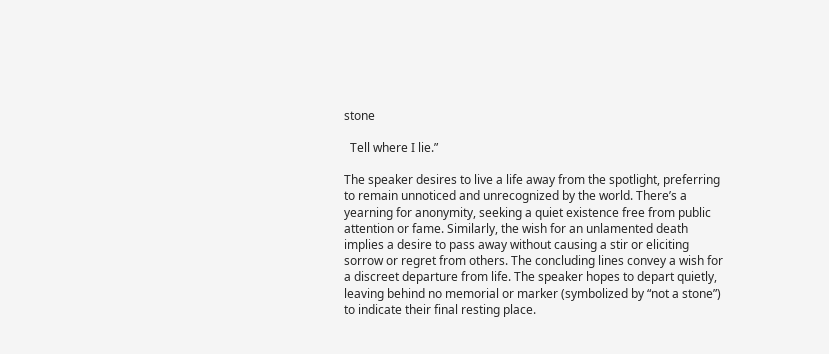stone

  Tell where I lie.”

The speaker desires to live a life away from the spotlight, preferring to remain unnoticed and unrecognized by the world. There’s a yearning for anonymity, seeking a quiet existence free from public attention or fame. Similarly, the wish for an unlamented death implies a desire to pass away without causing a stir or eliciting sorrow or regret from others. The concluding lines convey a wish for a discreet departure from life. The speaker hopes to depart quietly, leaving behind no memorial or marker (symbolized by “not a stone”) to indicate their final resting place.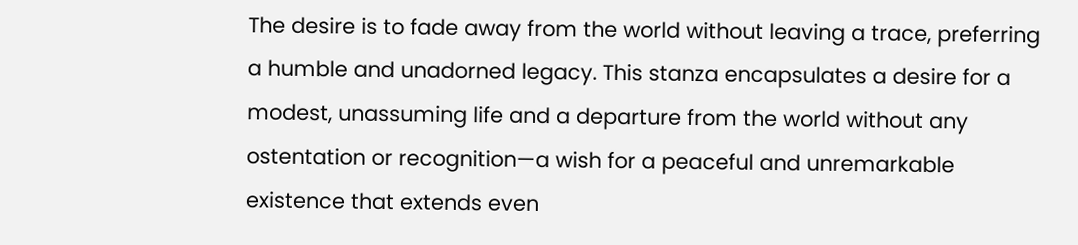The desire is to fade away from the world without leaving a trace, preferring a humble and unadorned legacy. This stanza encapsulates a desire for a modest, unassuming life and a departure from the world without any ostentation or recognition—a wish for a peaceful and unremarkable existence that extends even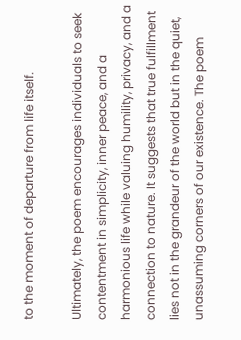to the moment of departure from life itself.

Ultimately, the poem encourages individuals to seek contentment in simplicity, inner peace, and a harmonious life while valuing humility, privacy, and a connection to nature. It suggests that true fulfillment lies not in the grandeur of the world but in the quiet, unassuming corners of our existence. The poem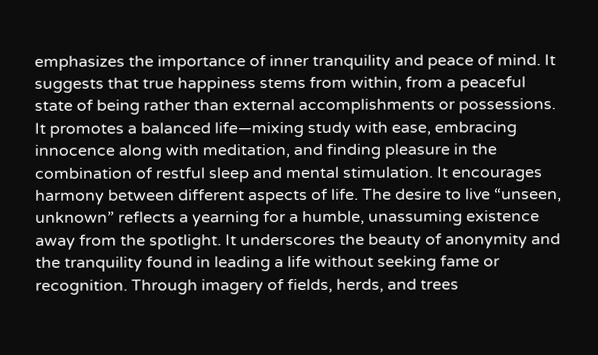emphasizes the importance of inner tranquility and peace of mind. It suggests that true happiness stems from within, from a peaceful state of being rather than external accomplishments or possessions. It promotes a balanced life—mixing study with ease, embracing innocence along with meditation, and finding pleasure in the combination of restful sleep and mental stimulation. It encourages harmony between different aspects of life. The desire to live “unseen, unknown” reflects a yearning for a humble, unassuming existence away from the spotlight. It underscores the beauty of anonymity and the tranquility found in leading a life without seeking fame or recognition. Through imagery of fields, herds, and trees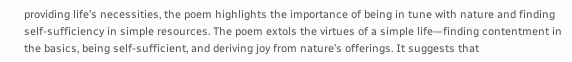providing life’s necessities, the poem highlights the importance of being in tune with nature and finding self-sufficiency in simple resources. The poem extols the virtues of a simple life—finding contentment in the basics, being self-sufficient, and deriving joy from nature’s offerings. It suggests that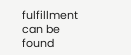fulfillment can be found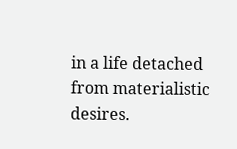in a life detached from materialistic desires.